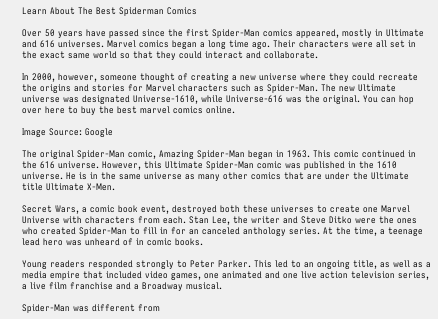Learn About The Best Spiderman Comics

Over 50 years have passed since the first Spider-Man comics appeared, mostly in Ultimate and 616 universes. Marvel comics began a long time ago. Their characters were all set in the exact same world so that they could interact and collaborate.

In 2000, however, someone thought of creating a new universe where they could recreate the origins and stories for Marvel characters such as Spider-Man. The new Ultimate universe was designated Universe-1610, while Universe-616 was the original. You can hop over here to buy the best marvel comics online.

Image Source: Google

The original Spider-Man comic, Amazing Spider-Man began in 1963. This comic continued in the 616 universe. However, this Ultimate Spider-Man comic was published in the 1610 universe. He is in the same universe as many other comics that are under the Ultimate title Ultimate X-Men.

Secret Wars, a comic book event, destroyed both these universes to create one Marvel Universe with characters from each. Stan Lee, the writer and Steve Ditko were the ones who created Spider-Man to fill in for an canceled anthology series. At the time, a teenage lead hero was unheard of in comic books.

Young readers responded strongly to Peter Parker. This led to an ongoing title, as well as a media empire that included video games, one animated and one live action television series, a live film franchise and a Broadway musical.

Spider-Man was different from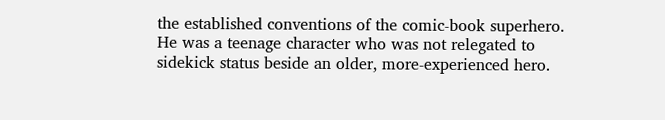the established conventions of the comic-book superhero. He was a teenage character who was not relegated to sidekick status beside an older, more-experienced hero.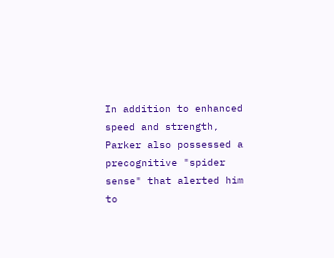In addition to enhanced speed and strength, Parker also possessed a precognitive "spider sense" that alerted him to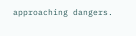approaching dangers.